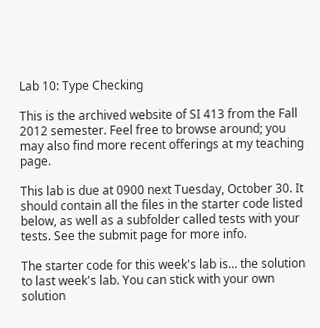Lab 10: Type Checking

This is the archived website of SI 413 from the Fall 2012 semester. Feel free to browse around; you may also find more recent offerings at my teaching page.

This lab is due at 0900 next Tuesday, October 30. It should contain all the files in the starter code listed below, as well as a subfolder called tests with your tests. See the submit page for more info.

The starter code for this week's lab is... the solution to last week's lab. You can stick with your own solution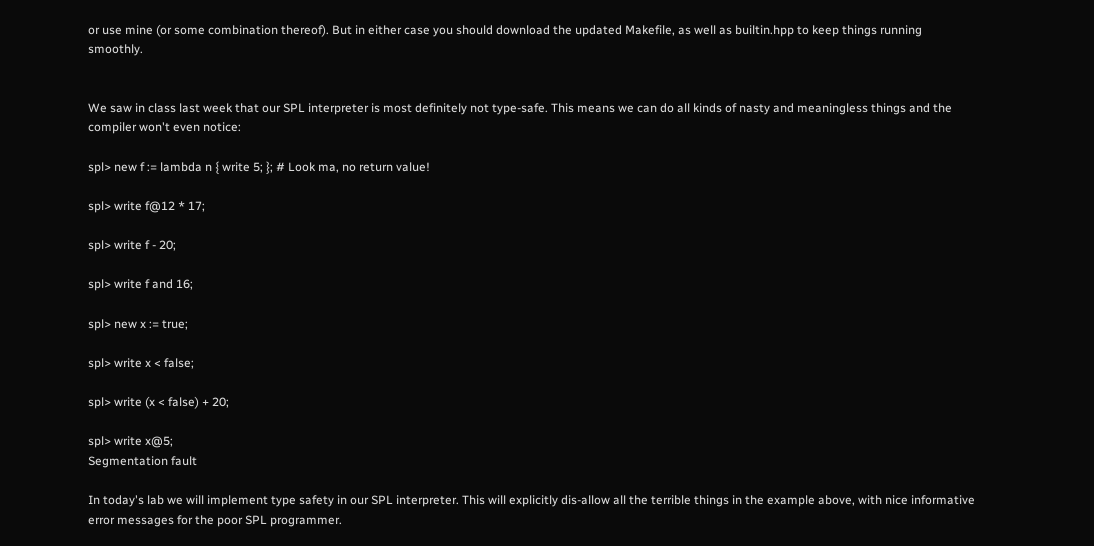or use mine (or some combination thereof). But in either case you should download the updated Makefile, as well as builtin.hpp to keep things running smoothly.


We saw in class last week that our SPL interpreter is most definitely not type-safe. This means we can do all kinds of nasty and meaningless things and the compiler won't even notice:

spl> new f := lambda n { write 5; }; # Look ma, no return value!

spl> write f@12 * 17;

spl> write f - 20;

spl> write f and 16;

spl> new x := true;

spl> write x < false;

spl> write (x < false) + 20;

spl> write x@5;
Segmentation fault

In today's lab we will implement type safety in our SPL interpreter. This will explicitly dis-allow all the terrible things in the example above, with nice informative error messages for the poor SPL programmer.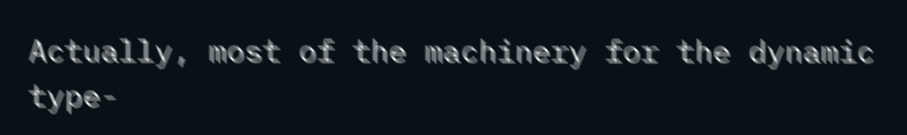Actually, most of the machinery for the dynamic type-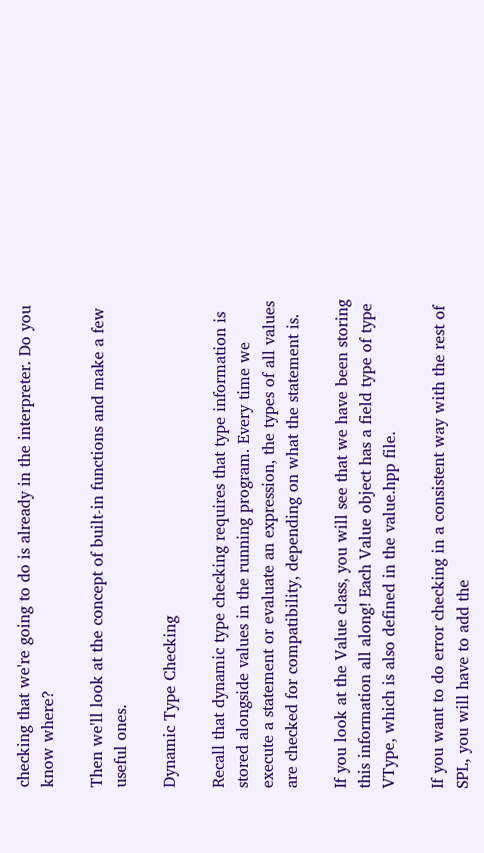checking that we're going to do is already in the interpreter. Do you know where?

Then we'll look at the concept of built-in functions and make a few useful ones.

Dynamic Type Checking

Recall that dynamic type checking requires that type information is stored alongside values in the running program. Every time we execute a statement or evaluate an expression, the types of all values are checked for compatibility, depending on what the statement is.

If you look at the Value class, you will see that we have been storing this information all along! Each Value object has a field type of type VType, which is also defined in the value.hpp file.

If you want to do error checking in a consistent way with the rest of SPL, you will have to add the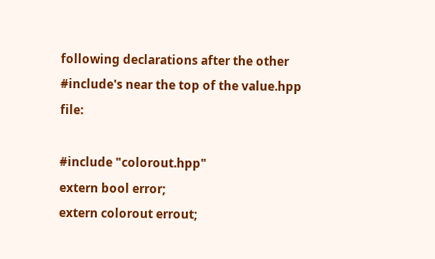following declarations after the other #include's near the top of the value.hpp file:

#include "colorout.hpp"
extern bool error;
extern colorout errout;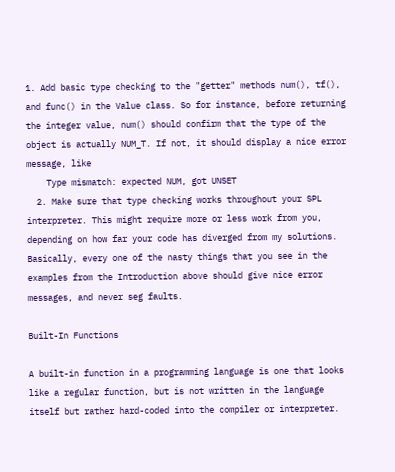1. Add basic type checking to the "getter" methods num(), tf(), and func() in the Value class. So for instance, before returning the integer value, num() should confirm that the type of the object is actually NUM_T. If not, it should display a nice error message, like
    Type mismatch: expected NUM, got UNSET
  2. Make sure that type checking works throughout your SPL interpreter. This might require more or less work from you, depending on how far your code has diverged from my solutions. Basically, every one of the nasty things that you see in the examples from the Introduction above should give nice error messages, and never seg faults.

Built-In Functions

A built-in function in a programming language is one that looks like a regular function, but is not written in the language itself but rather hard-coded into the compiler or interpreter.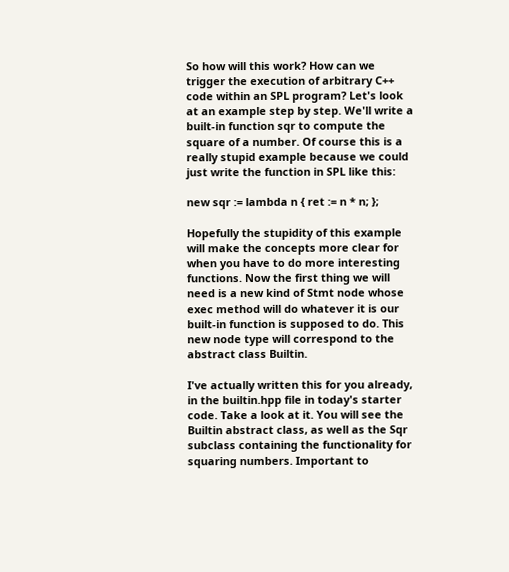So how will this work? How can we trigger the execution of arbitrary C++ code within an SPL program? Let's look at an example step by step. We'll write a built-in function sqr to compute the square of a number. Of course this is a really stupid example because we could just write the function in SPL like this:

new sqr := lambda n { ret := n * n; };

Hopefully the stupidity of this example will make the concepts more clear for when you have to do more interesting functions. Now the first thing we will need is a new kind of Stmt node whose exec method will do whatever it is our built-in function is supposed to do. This new node type will correspond to the abstract class Builtin.

I've actually written this for you already, in the builtin.hpp file in today's starter code. Take a look at it. You will see the Builtin abstract class, as well as the Sqr subclass containing the functionality for squaring numbers. Important to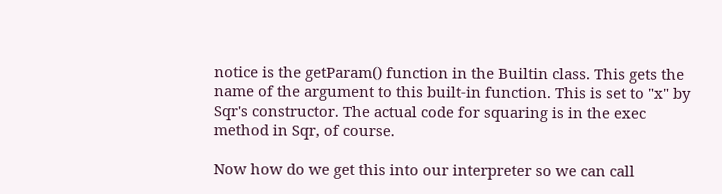notice is the getParam() function in the Builtin class. This gets the name of the argument to this built-in function. This is set to "x" by Sqr's constructor. The actual code for squaring is in the exec method in Sqr, of course.

Now how do we get this into our interpreter so we can call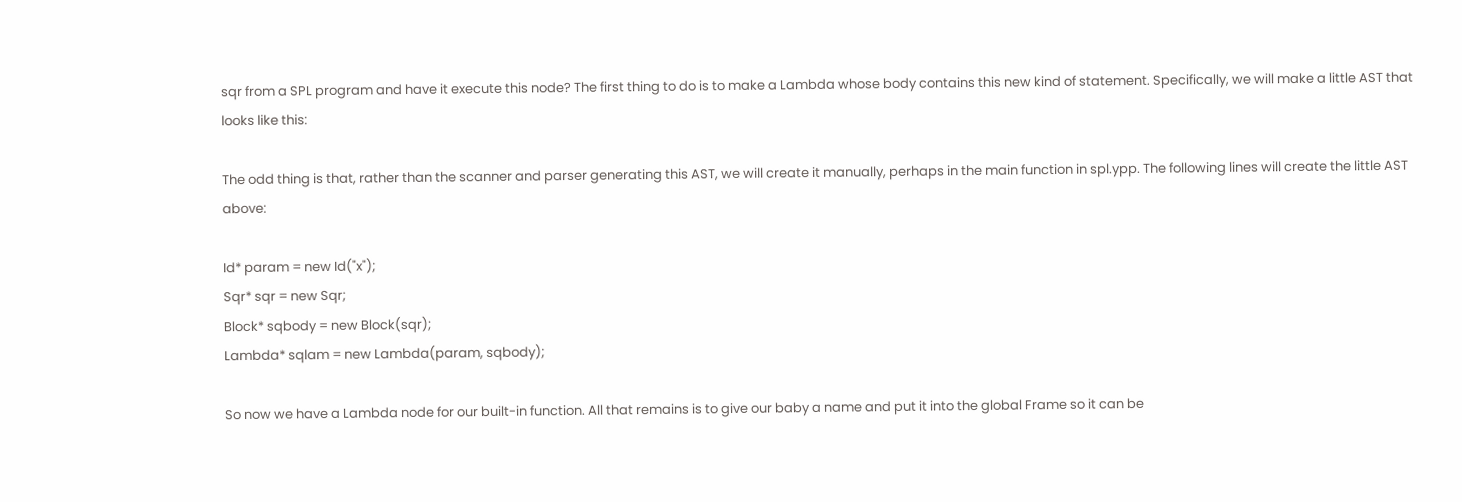sqr from a SPL program and have it execute this node? The first thing to do is to make a Lambda whose body contains this new kind of statement. Specifically, we will make a little AST that looks like this:

The odd thing is that, rather than the scanner and parser generating this AST, we will create it manually, perhaps in the main function in spl.ypp. The following lines will create the little AST above:

Id* param = new Id("x");
Sqr* sqr = new Sqr;
Block* sqbody = new Block(sqr);
Lambda* sqlam = new Lambda(param, sqbody);

So now we have a Lambda node for our built-in function. All that remains is to give our baby a name and put it into the global Frame so it can be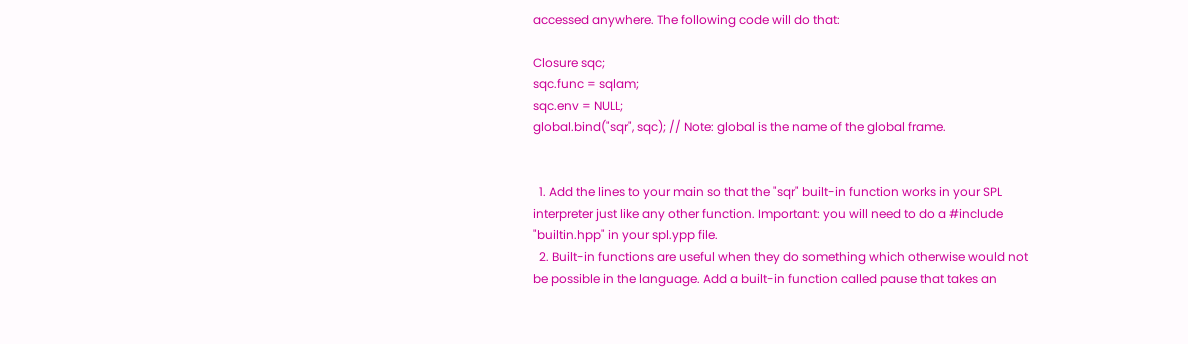accessed anywhere. The following code will do that:

Closure sqc;
sqc.func = sqlam;
sqc.env = NULL;
global.bind("sqr", sqc); // Note: global is the name of the global frame.


  1. Add the lines to your main so that the "sqr" built-in function works in your SPL interpreter just like any other function. Important: you will need to do a #include "builtin.hpp" in your spl.ypp file.
  2. Built-in functions are useful when they do something which otherwise would not be possible in the language. Add a built-in function called pause that takes an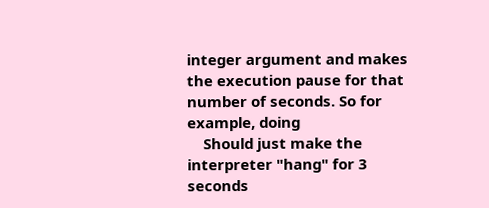integer argument and makes the execution pause for that number of seconds. So for example, doing
    Should just make the interpreter "hang" for 3 seconds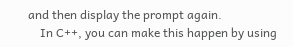and then display the prompt again.
    In C++, you can make this happen by using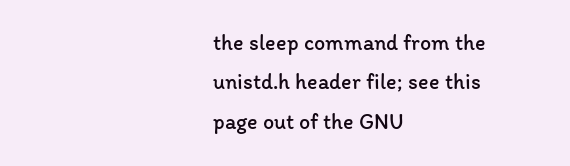the sleep command from the unistd.h header file; see this page out of the GNU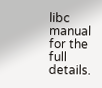libc manual for the full details.